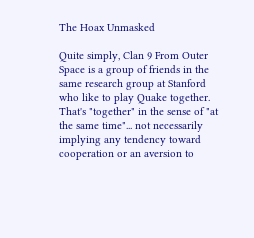The Hoax Unmasked

Quite simply, Clan 9 From Outer Space is a group of friends in the same research group at Stanford who like to play Quake together. That's "together" in the sense of "at the same time"... not necessarily implying any tendency toward cooperation or an aversion to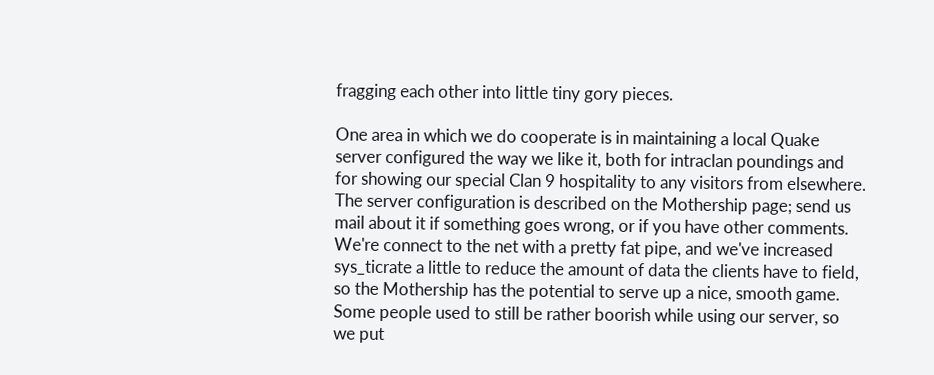fragging each other into little tiny gory pieces.

One area in which we do cooperate is in maintaining a local Quake server configured the way we like it, both for intraclan poundings and for showing our special Clan 9 hospitality to any visitors from elsewhere. The server configuration is described on the Mothership page; send us mail about it if something goes wrong, or if you have other comments. We're connect to the net with a pretty fat pipe, and we've increased sys_ticrate a little to reduce the amount of data the clients have to field, so the Mothership has the potential to serve up a nice, smooth game. Some people used to still be rather boorish while using our server, so we put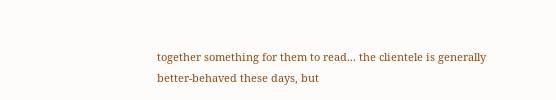together something for them to read... the clientele is generally better-behaved these days, but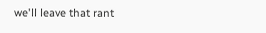we'll leave that rant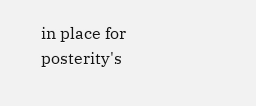in place for posterity's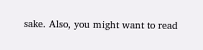sake. Also, you might want to read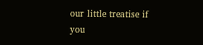our little treatise if you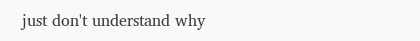just don't understand why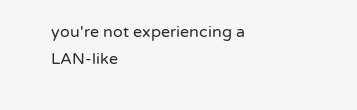you're not experiencing a LAN-like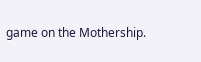game on the Mothership.